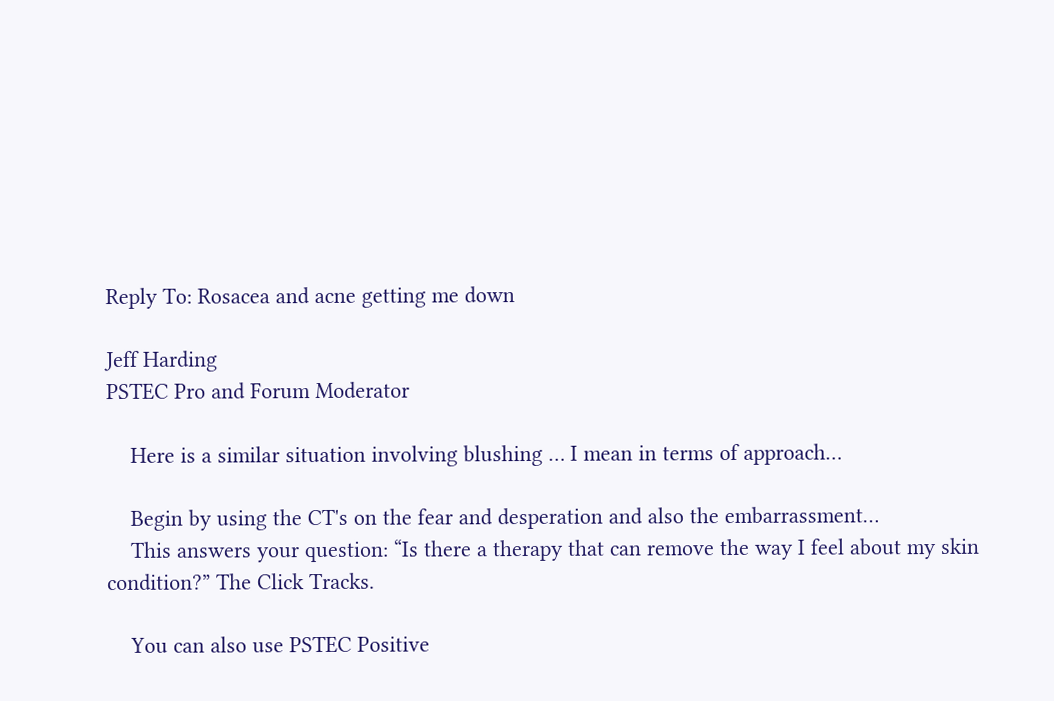Reply To: Rosacea and acne getting me down

Jeff Harding
PSTEC Pro and Forum Moderator

    Here is a similar situation involving blushing … I mean in terms of approach…

    Begin by using the CT's on the fear and desperation and also the embarrassment…
    This answers your question: “Is there a therapy that can remove the way I feel about my skin condition?” The Click Tracks.

    You can also use PSTEC Positive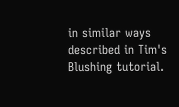in similar ways described in Tim's Blushing tutorial.